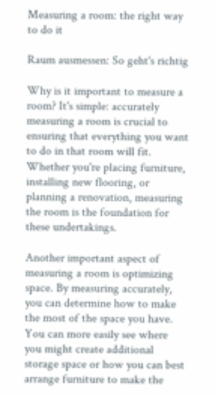Measuring a room: the right way to do it

Raum ausmessen: So geht's richtig

Why is it important to measure a room? It's simple: accurately measuring a room is crucial to ensuring that everything you want to do in that room will fit. Whether you're placing furniture, installing new flooring, or planning a renovation, measuring the room is the foundation for these undertakings.

Another important aspect of measuring a room is optimizing space. By measuring accurately, you can determine how to make the most of the space you have. You can more easily see where you might create additional storage space or how you can best arrange furniture to make the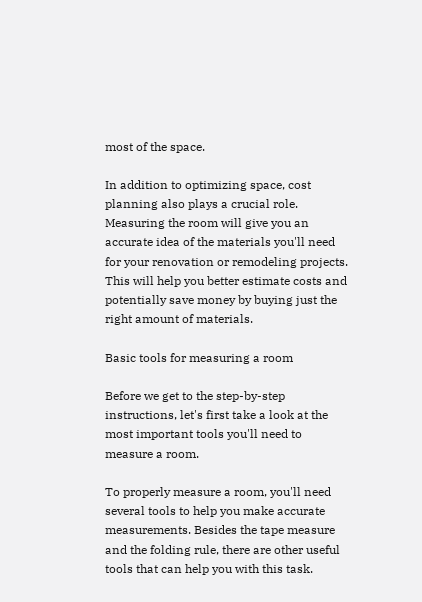most of the space.

In addition to optimizing space, cost planning also plays a crucial role. Measuring the room will give you an accurate idea of the materials you'll need for your renovation or remodeling projects. This will help you better estimate costs and potentially save money by buying just the right amount of materials.

Basic tools for measuring a room

Before we get to the step-by-step instructions, let's first take a look at the most important tools you'll need to measure a room.

To properly measure a room, you'll need several tools to help you make accurate measurements. Besides the tape measure and the folding rule, there are other useful tools that can help you with this task.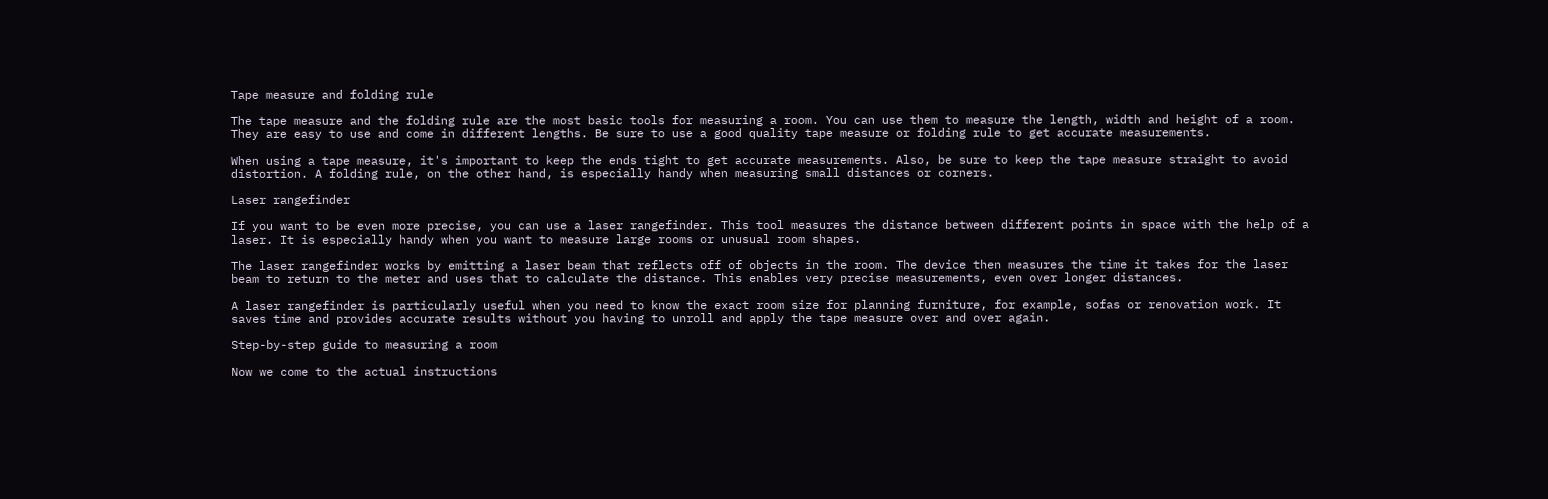Tape measure and folding rule

The tape measure and the folding rule are the most basic tools for measuring a room. You can use them to measure the length, width and height of a room. They are easy to use and come in different lengths. Be sure to use a good quality tape measure or folding rule to get accurate measurements.

When using a tape measure, it's important to keep the ends tight to get accurate measurements. Also, be sure to keep the tape measure straight to avoid distortion. A folding rule, on the other hand, is especially handy when measuring small distances or corners.

Laser rangefinder

If you want to be even more precise, you can use a laser rangefinder. This tool measures the distance between different points in space with the help of a laser. It is especially handy when you want to measure large rooms or unusual room shapes.

The laser rangefinder works by emitting a laser beam that reflects off of objects in the room. The device then measures the time it takes for the laser beam to return to the meter and uses that to calculate the distance. This enables very precise measurements, even over longer distances.

A laser rangefinder is particularly useful when you need to know the exact room size for planning furniture, for example, sofas or renovation work. It saves time and provides accurate results without you having to unroll and apply the tape measure over and over again.

Step-by-step guide to measuring a room

Now we come to the actual instructions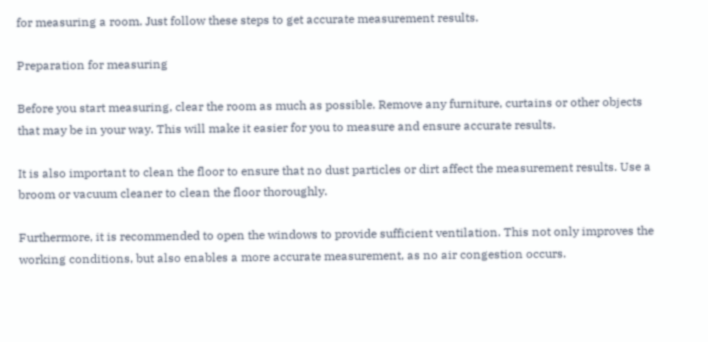for measuring a room. Just follow these steps to get accurate measurement results.

Preparation for measuring

Before you start measuring, clear the room as much as possible. Remove any furniture, curtains or other objects that may be in your way. This will make it easier for you to measure and ensure accurate results.

It is also important to clean the floor to ensure that no dust particles or dirt affect the measurement results. Use a broom or vacuum cleaner to clean the floor thoroughly.

Furthermore, it is recommended to open the windows to provide sufficient ventilation. This not only improves the working conditions, but also enables a more accurate measurement, as no air congestion occurs.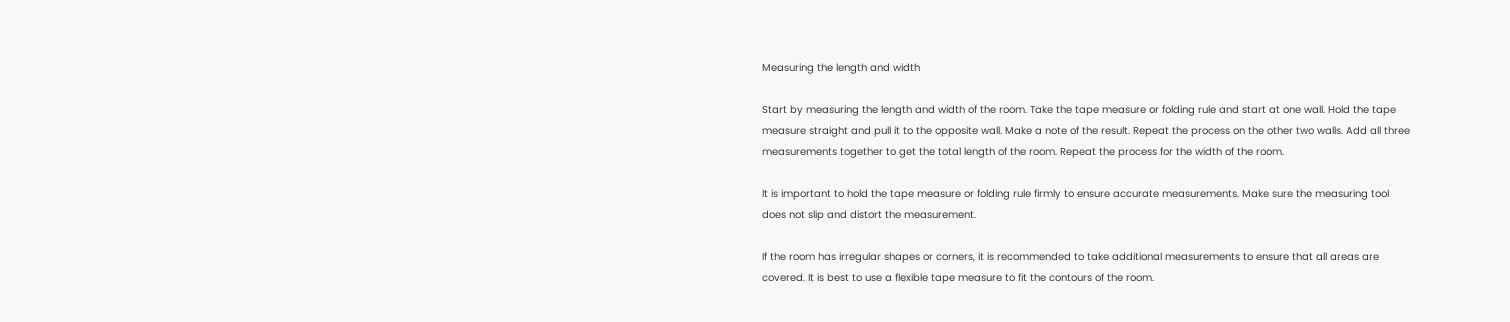Measuring the length and width

Start by measuring the length and width of the room. Take the tape measure or folding rule and start at one wall. Hold the tape measure straight and pull it to the opposite wall. Make a note of the result. Repeat the process on the other two walls. Add all three measurements together to get the total length of the room. Repeat the process for the width of the room.

It is important to hold the tape measure or folding rule firmly to ensure accurate measurements. Make sure the measuring tool does not slip and distort the measurement.

If the room has irregular shapes or corners, it is recommended to take additional measurements to ensure that all areas are covered. It is best to use a flexible tape measure to fit the contours of the room.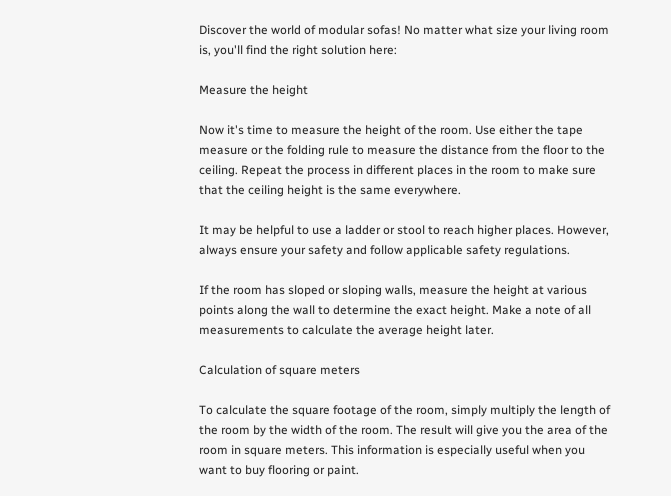Discover the world of modular sofas! No matter what size your living room is, you'll find the right solution here:

Measure the height

Now it's time to measure the height of the room. Use either the tape measure or the folding rule to measure the distance from the floor to the ceiling. Repeat the process in different places in the room to make sure that the ceiling height is the same everywhere.

It may be helpful to use a ladder or stool to reach higher places. However, always ensure your safety and follow applicable safety regulations.

If the room has sloped or sloping walls, measure the height at various points along the wall to determine the exact height. Make a note of all measurements to calculate the average height later.

Calculation of square meters

To calculate the square footage of the room, simply multiply the length of the room by the width of the room. The result will give you the area of the room in square meters. This information is especially useful when you want to buy flooring or paint.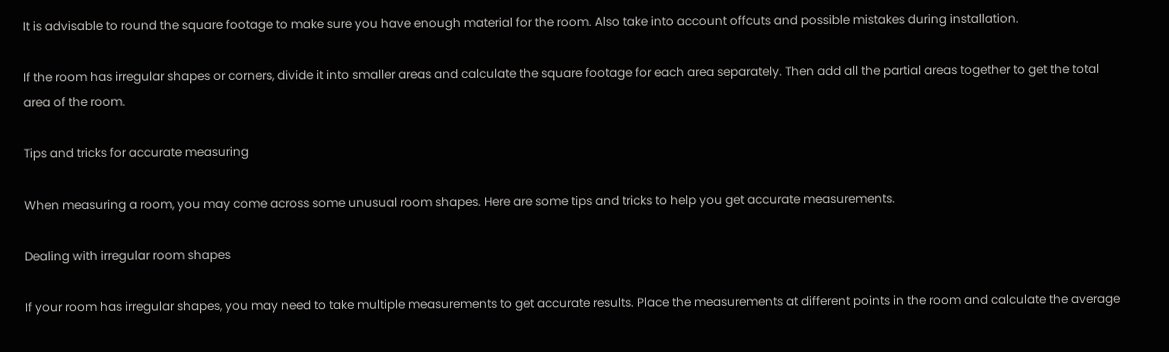It is advisable to round the square footage to make sure you have enough material for the room. Also take into account offcuts and possible mistakes during installation.

If the room has irregular shapes or corners, divide it into smaller areas and calculate the square footage for each area separately. Then add all the partial areas together to get the total area of the room.

Tips and tricks for accurate measuring

When measuring a room, you may come across some unusual room shapes. Here are some tips and tricks to help you get accurate measurements.

Dealing with irregular room shapes

If your room has irregular shapes, you may need to take multiple measurements to get accurate results. Place the measurements at different points in the room and calculate the average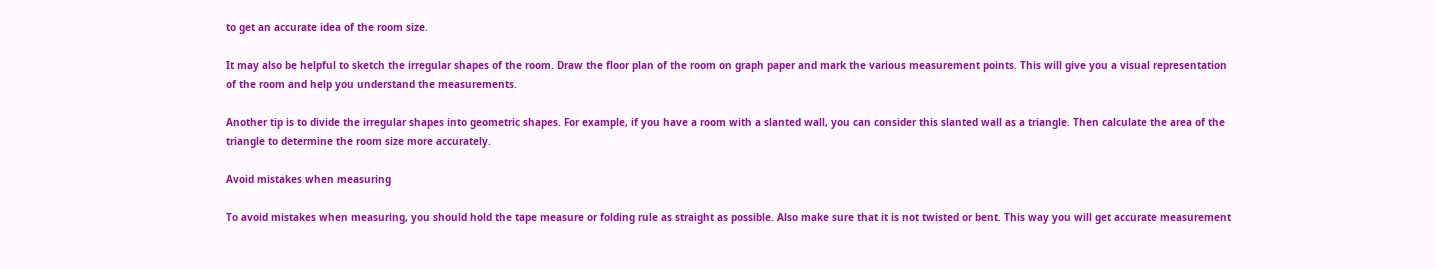to get an accurate idea of the room size.

It may also be helpful to sketch the irregular shapes of the room. Draw the floor plan of the room on graph paper and mark the various measurement points. This will give you a visual representation of the room and help you understand the measurements.

Another tip is to divide the irregular shapes into geometric shapes. For example, if you have a room with a slanted wall, you can consider this slanted wall as a triangle. Then calculate the area of the triangle to determine the room size more accurately.

Avoid mistakes when measuring

To avoid mistakes when measuring, you should hold the tape measure or folding rule as straight as possible. Also make sure that it is not twisted or bent. This way you will get accurate measurement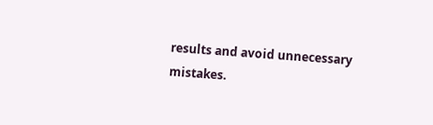results and avoid unnecessary mistakes.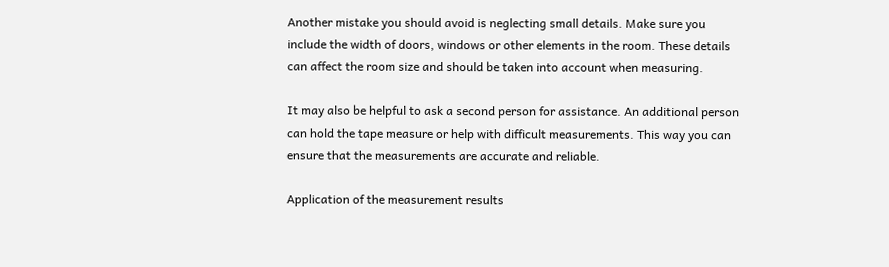Another mistake you should avoid is neglecting small details. Make sure you include the width of doors, windows or other elements in the room. These details can affect the room size and should be taken into account when measuring.

It may also be helpful to ask a second person for assistance. An additional person can hold the tape measure or help with difficult measurements. This way you can ensure that the measurements are accurate and reliable.

Application of the measurement results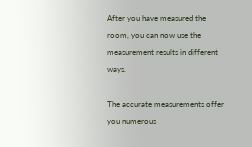After you have measured the room, you can now use the measurement results in different ways.

The accurate measurements offer you numerous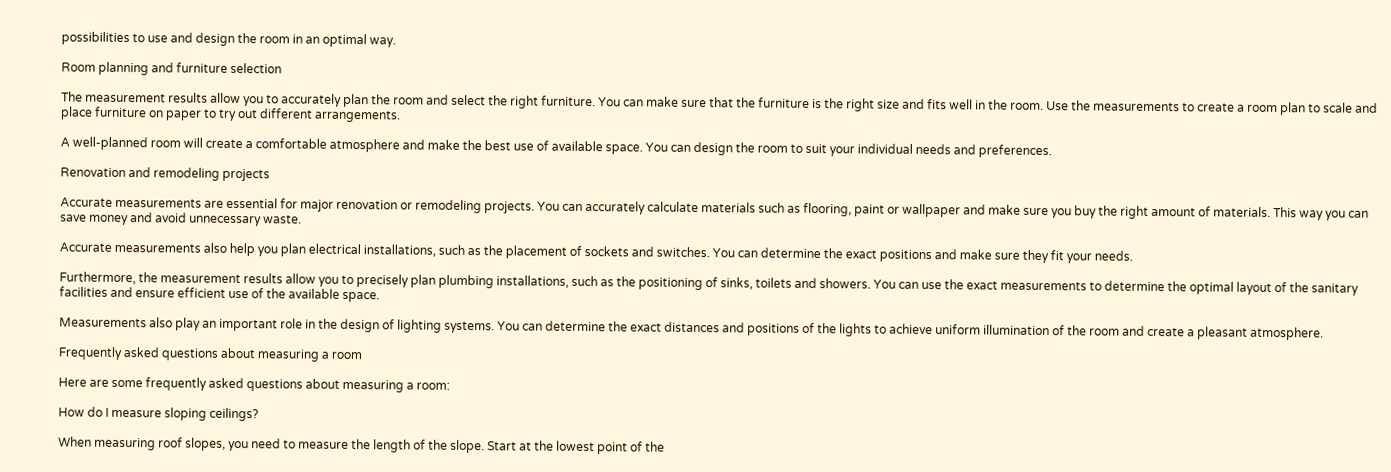possibilities to use and design the room in an optimal way.

Room planning and furniture selection

The measurement results allow you to accurately plan the room and select the right furniture. You can make sure that the furniture is the right size and fits well in the room. Use the measurements to create a room plan to scale and place furniture on paper to try out different arrangements.

A well-planned room will create a comfortable atmosphere and make the best use of available space. You can design the room to suit your individual needs and preferences.

Renovation and remodeling projects

Accurate measurements are essential for major renovation or remodeling projects. You can accurately calculate materials such as flooring, paint or wallpaper and make sure you buy the right amount of materials. This way you can save money and avoid unnecessary waste.

Accurate measurements also help you plan electrical installations, such as the placement of sockets and switches. You can determine the exact positions and make sure they fit your needs.

Furthermore, the measurement results allow you to precisely plan plumbing installations, such as the positioning of sinks, toilets and showers. You can use the exact measurements to determine the optimal layout of the sanitary facilities and ensure efficient use of the available space.

Measurements also play an important role in the design of lighting systems. You can determine the exact distances and positions of the lights to achieve uniform illumination of the room and create a pleasant atmosphere.

Frequently asked questions about measuring a room

Here are some frequently asked questions about measuring a room:

How do I measure sloping ceilings?

When measuring roof slopes, you need to measure the length of the slope. Start at the lowest point of the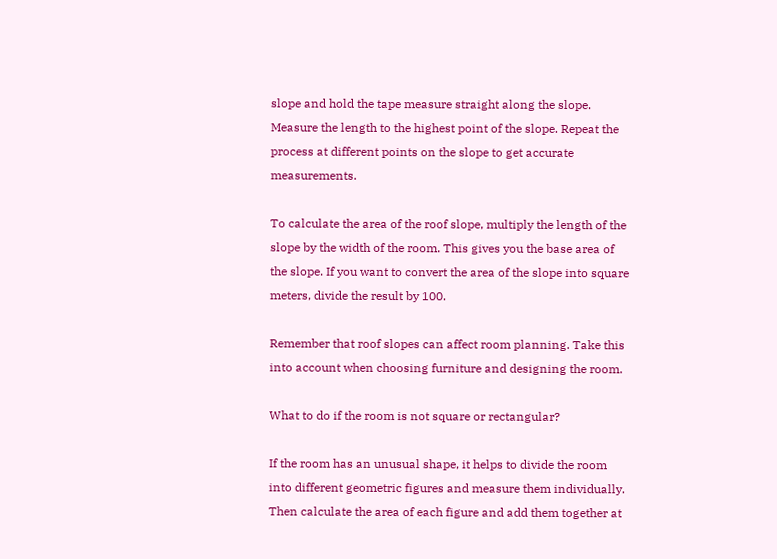slope and hold the tape measure straight along the slope. Measure the length to the highest point of the slope. Repeat the process at different points on the slope to get accurate measurements.

To calculate the area of the roof slope, multiply the length of the slope by the width of the room. This gives you the base area of the slope. If you want to convert the area of the slope into square meters, divide the result by 100.

Remember that roof slopes can affect room planning. Take this into account when choosing furniture and designing the room.

What to do if the room is not square or rectangular?

If the room has an unusual shape, it helps to divide the room into different geometric figures and measure them individually. Then calculate the area of each figure and add them together at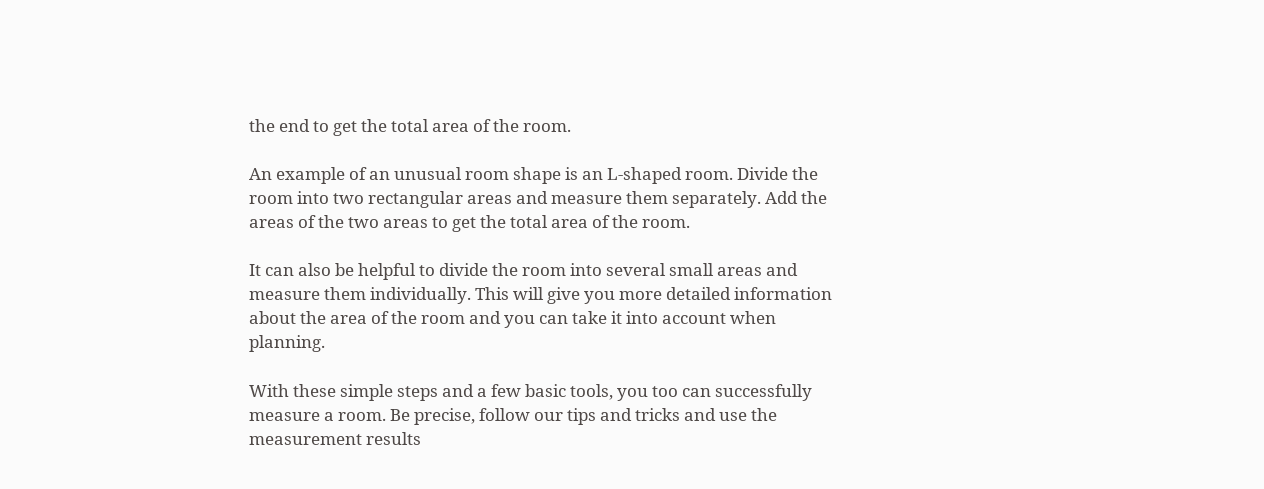the end to get the total area of the room.

An example of an unusual room shape is an L-shaped room. Divide the room into two rectangular areas and measure them separately. Add the areas of the two areas to get the total area of the room.

It can also be helpful to divide the room into several small areas and measure them individually. This will give you more detailed information about the area of the room and you can take it into account when planning.

With these simple steps and a few basic tools, you too can successfully measure a room. Be precise, follow our tips and tricks and use the measurement results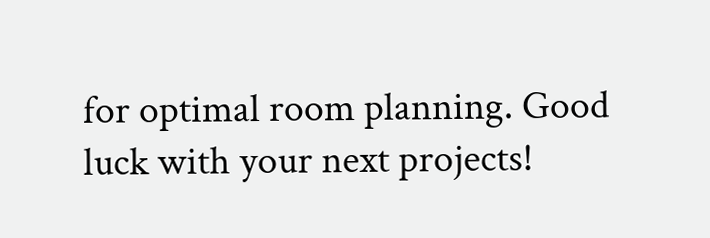for optimal room planning. Good luck with your next projects!